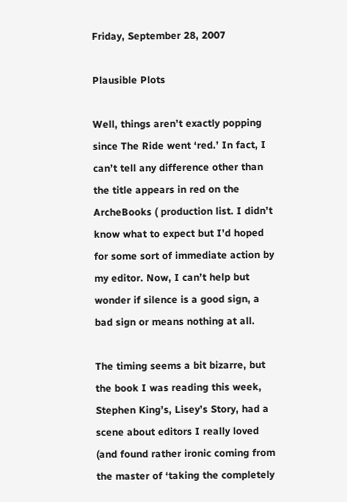Friday, September 28, 2007

Plausible Plots

Well, things aren’t exactly popping since The Ride went ‘red.’ In fact, I can’t tell any difference other than the title appears in red on the ArcheBooks ( production list. I didn’t know what to expect but I’d hoped for some sort of immediate action by my editor. Now, I can’t help but wonder if silence is a good sign, a bad sign or means nothing at all.

The timing seems a bit bizarre, but the book I was reading this week, Stephen King’s, Lisey’s Story, had a scene about editors I really loved (and found rather ironic coming from the master of ‘taking the completely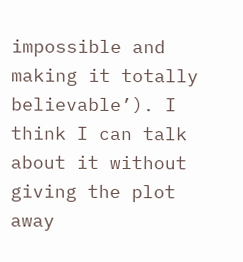impossible and making it totally believable’). I think I can talk about it without giving the plot away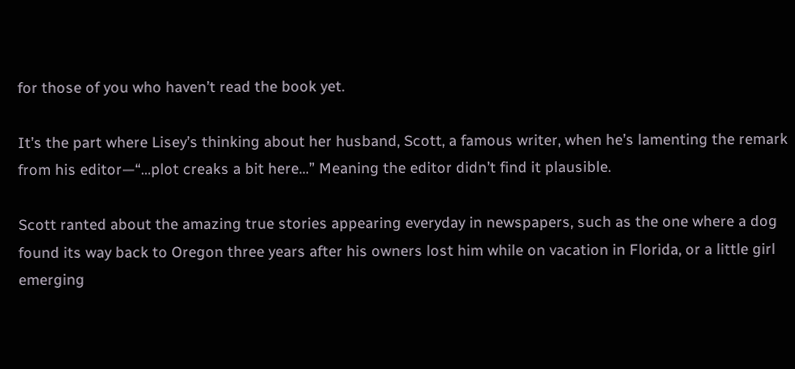for those of you who haven’t read the book yet.

It’s the part where Lisey’s thinking about her husband, Scott, a famous writer, when he’s lamenting the remark from his editor—“…plot creaks a bit here…” Meaning the editor didn’t find it plausible.

Scott ranted about the amazing true stories appearing everyday in newspapers, such as the one where a dog found its way back to Oregon three years after his owners lost him while on vacation in Florida, or a little girl emerging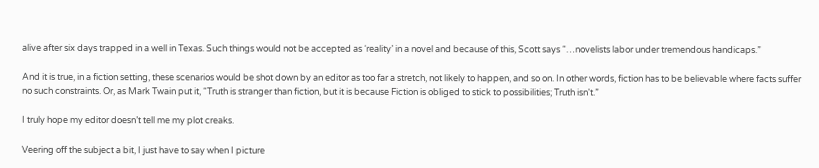alive after six days trapped in a well in Texas. Such things would not be accepted as ‘reality’ in a novel and because of this, Scott says “…novelists labor under tremendous handicaps.”

And it is true, in a fiction setting, these scenarios would be shot down by an editor as too far a stretch, not likely to happen, and so on. In other words, fiction has to be believable where facts suffer no such constraints. Or, as Mark Twain put it, “Truth is stranger than fiction, but it is because Fiction is obliged to stick to possibilities; Truth isn't.”

I truly hope my editor doesn’t tell me my plot creaks.

Veering off the subject a bit, I just have to say when I picture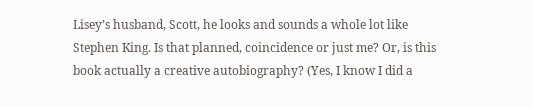Lisey’s husband, Scott, he looks and sounds a whole lot like Stephen King. Is that planned, coincidence or just me? Or, is this book actually a creative autobiography? (Yes, I know I did a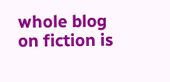whole blog on fiction is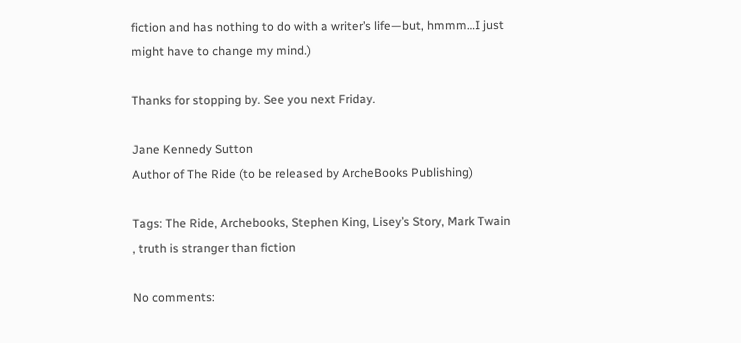fiction and has nothing to do with a writer’s life—but, hmmm…I just might have to change my mind.)

Thanks for stopping by. See you next Friday.

Jane Kennedy Sutton
Author of The Ride (to be released by ArcheBooks Publishing)

Tags: The Ride, Archebooks, Stephen King, Lisey’s Story, Mark Twain , truth is stranger than fiction

No comments: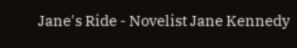Jane's Ride - Novelist Jane Kennedy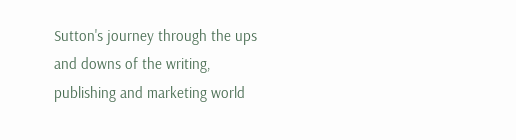Sutton's journey through the ups and downs of the writing, publishing and marketing world